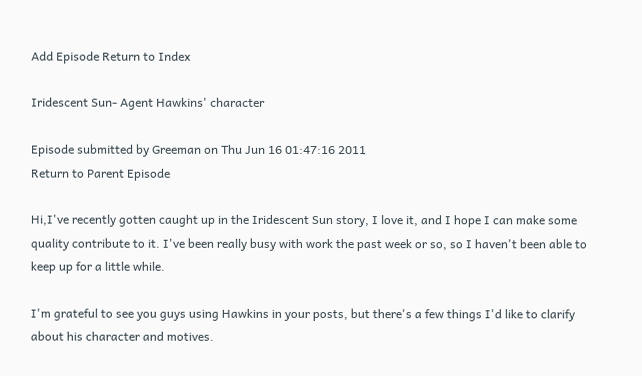Add Episode Return to Index

Iridescent Sun- Agent Hawkins' character

Episode submitted by Greeman on Thu Jun 16 01:47:16 2011
Return to Parent Episode

Hi,I've recently gotten caught up in the Iridescent Sun story, I love it, and I hope I can make some quality contribute to it. I've been really busy with work the past week or so, so I haven't been able to keep up for a little while.

I'm grateful to see you guys using Hawkins in your posts, but there's a few things I'd like to clarify about his character and motives.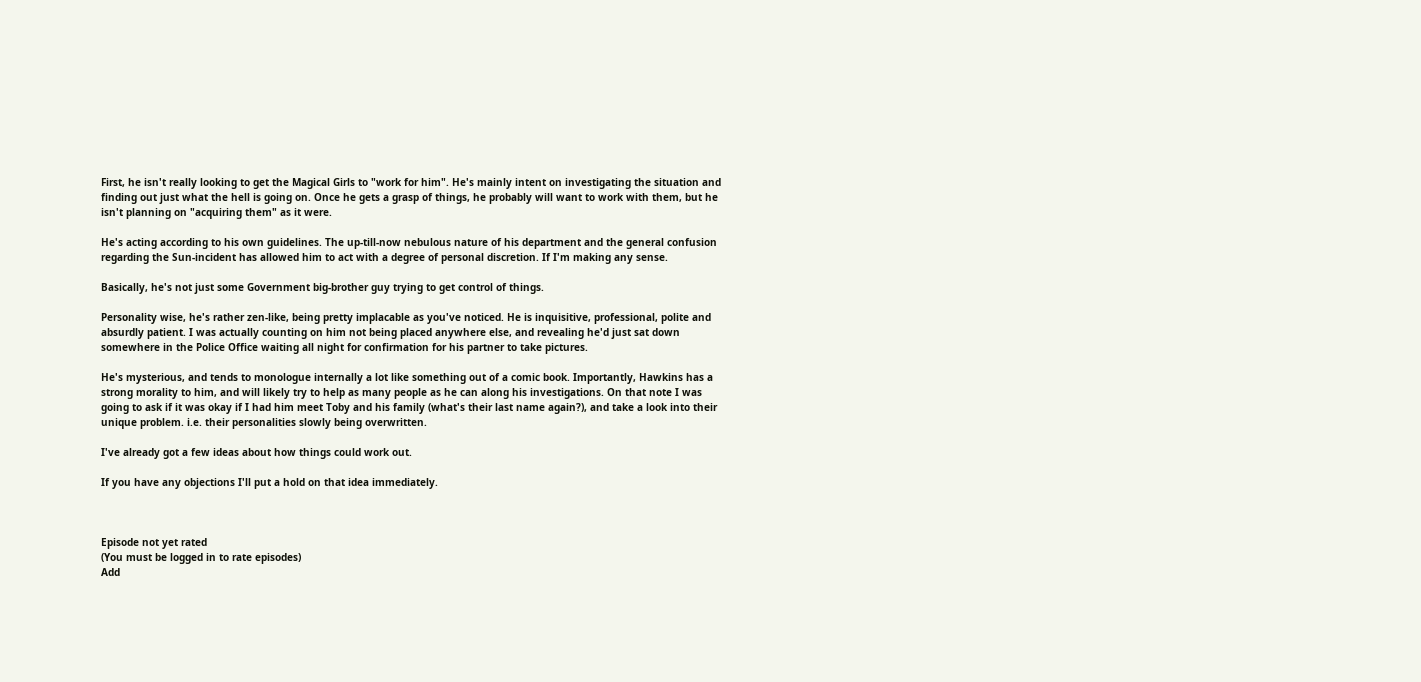First, he isn't really looking to get the Magical Girls to "work for him". He's mainly intent on investigating the situation and finding out just what the hell is going on. Once he gets a grasp of things, he probably will want to work with them, but he isn't planning on "acquiring them" as it were.

He's acting according to his own guidelines. The up-till-now nebulous nature of his department and the general confusion regarding the Sun-incident has allowed him to act with a degree of personal discretion. If I'm making any sense.

Basically, he's not just some Government big-brother guy trying to get control of things.

Personality wise, he's rather zen-like, being pretty implacable as you've noticed. He is inquisitive, professional, polite and absurdly patient. I was actually counting on him not being placed anywhere else, and revealing he'd just sat down somewhere in the Police Office waiting all night for confirmation for his partner to take pictures.

He's mysterious, and tends to monologue internally a lot like something out of a comic book. Importantly, Hawkins has a strong morality to him, and will likely try to help as many people as he can along his investigations. On that note I was going to ask if it was okay if I had him meet Toby and his family (what's their last name again?), and take a look into their unique problem. i.e. their personalities slowly being overwritten.

I've already got a few ideas about how things could work out.

If you have any objections I'll put a hold on that idea immediately.



Episode not yet rated
(You must be logged in to rate episodes)
Add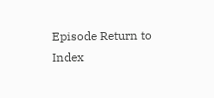Episode Return to Index